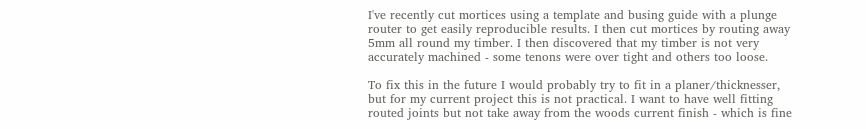I've recently cut mortices using a template and busing guide with a plunge router to get easily reproducible results. I then cut mortices by routing away 5mm all round my timber. I then discovered that my timber is not very accurately machined - some tenons were over tight and others too loose.

To fix this in the future I would probably try to fit in a planer/thicknesser, but for my current project this is not practical. I want to have well fitting routed joints but not take away from the woods current finish - which is fine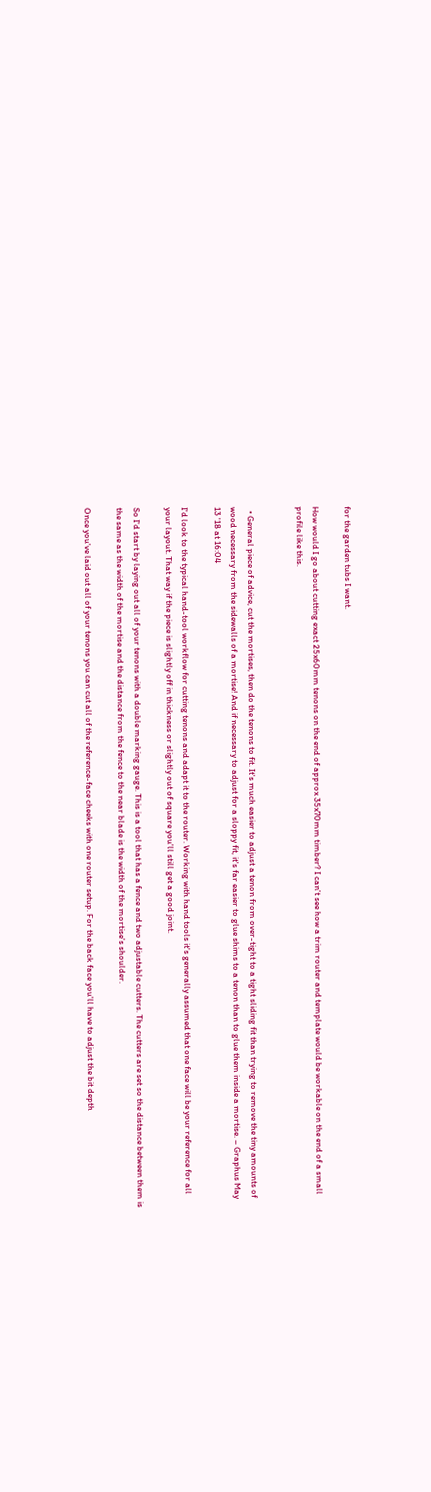for the garden tubs I want.

How would I go about cutting exact 25x60mm tenons on the end of approx 35x70mm timber? I can't see how a trim router and template would be workable on the end of a small profile like this.


  • General piece of advice, cut the mortises, then do the tenons to fit. It's much easier to adjust a tenon from over-tight to a tight sliding fit than trying to remove the tiny amounts of wood necessary from the sidewalls of a mortise! And if necessary to adjust for a sloppy fit, it's far easier to glue shims to a tenon than to glue them inside a mortise. – Graphus May 13 '18 at 16:04

I'd look to the typical hand-tool workflow for cutting tenons and adapt it to the router. Working with hand tools it's generally assumed that one face will be your reference for all your layout. That way if the piece is slightly off in thickness or slightly out of square you'll still get a good joint.

So I'd start by laying out all of your tenons with a double marking gauge. This is a tool that has a fence and two adjustable cutters. The cutters are set so the distance between them is the same as the width of the mortise and the distance from the fence to the near blade is the width of the mortise's shoulder.

Once you've laid out all of your tenons you can cut all of the reference-face cheeks with one router setup. For the back face you'll have to adjust the bit depth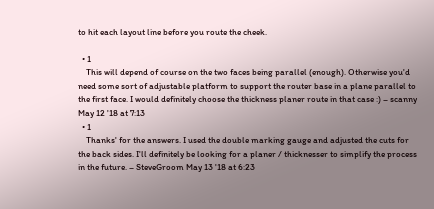to hit each layout line before you route the cheek.

  • 1
    This will depend of course on the two faces being parallel (enough). Otherwise you'd need some sort of adjustable platform to support the router base in a plane parallel to the first face. I would definitely choose the thickness planer route in that case :) – scanny May 12 '18 at 7:13
  • 1
    Thanks' for the answers. I used the double marking gauge and adjusted the cuts for the back sides. I'll definitely be looking for a planer / thicknesser to simplify the process in the future. – SteveGroom May 13 '18 at 6:23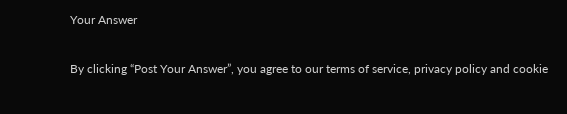Your Answer

By clicking “Post Your Answer”, you agree to our terms of service, privacy policy and cookie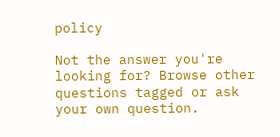policy

Not the answer you're looking for? Browse other questions tagged or ask your own question.